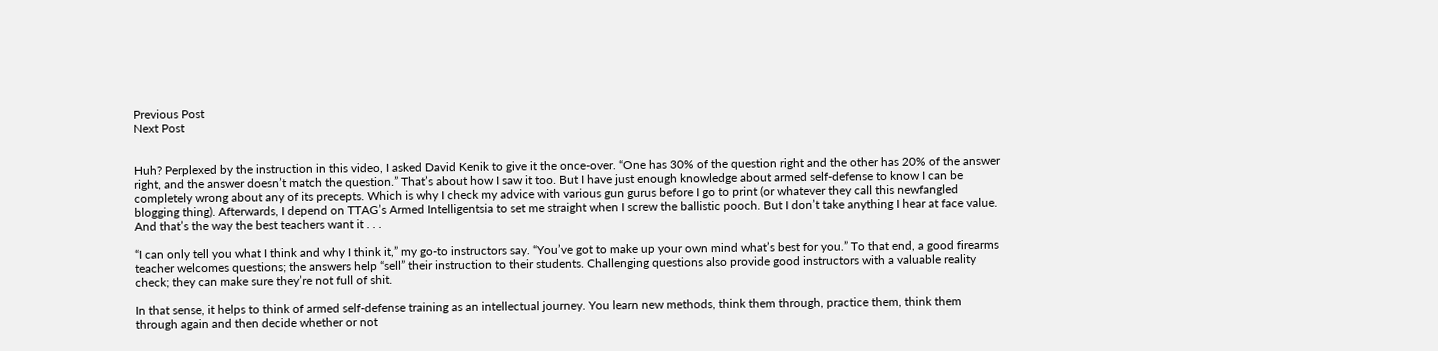Previous Post
Next Post


Huh? Perplexed by the instruction in this video, I asked David Kenik to give it the once-over. “One has 30% of the question right and the other has 20% of the answer right, and the answer doesn’t match the question.” That’s about how I saw it too. But I have just enough knowledge about armed self-defense to know I can be completely wrong about any of its precepts. Which is why I check my advice with various gun gurus before I go to print (or whatever they call this newfangled blogging thing). Afterwards, I depend on TTAG’s Armed Intelligentsia to set me straight when I screw the ballistic pooch. But I don’t take anything I hear at face value. And that’s the way the best teachers want it . . .

“I can only tell you what I think and why I think it,” my go-to instructors say. “You’ve got to make up your own mind what’s best for you.” To that end, a good firearms teacher welcomes questions; the answers help “sell” their instruction to their students. Challenging questions also provide good instructors with a valuable reality check; they can make sure they’re not full of shit.

In that sense, it helps to think of armed self-defense training as an intellectual journey. You learn new methods, think them through, practice them, think them through again and then decide whether or not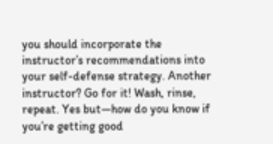you should incorporate the instructor’s recommendations into your self-defense strategy. Another instructor? Go for it! Wash, rinse, repeat. Yes but—how do you know if you’re getting good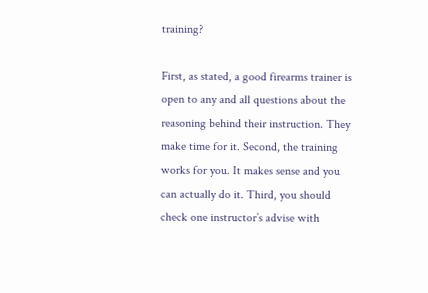training?

First, as stated, a good firearms trainer is open to any and all questions about the reasoning behind their instruction. They make time for it. Second, the training works for you. It makes sense and you can actually do it. Third, you should check one instructor’s advise with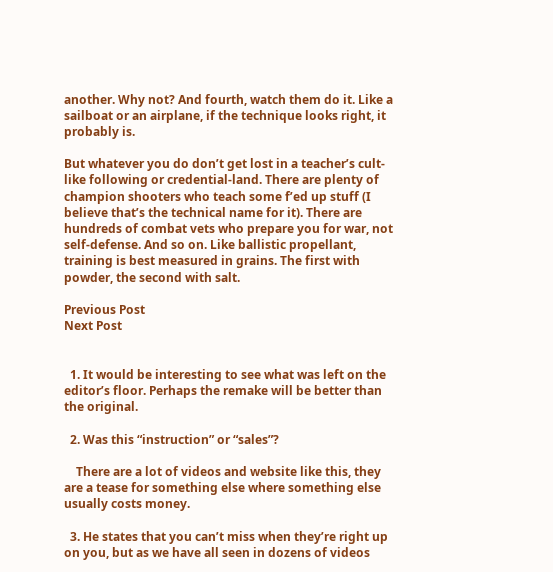another. Why not? And fourth, watch them do it. Like a sailboat or an airplane, if the technique looks right, it probably is.

But whatever you do don’t get lost in a teacher’s cult-like following or credential-land. There are plenty of champion shooters who teach some f’ed up stuff (I believe that’s the technical name for it). There are hundreds of combat vets who prepare you for war, not self-defense. And so on. Like ballistic propellant, training is best measured in grains. The first with powder, the second with salt.

Previous Post
Next Post


  1. It would be interesting to see what was left on the editor’s floor. Perhaps the remake will be better than the original.

  2. Was this “instruction” or “sales”?

    There are a lot of videos and website like this, they are a tease for something else where something else usually costs money.

  3. He states that you can’t miss when they’re right up on you, but as we have all seen in dozens of videos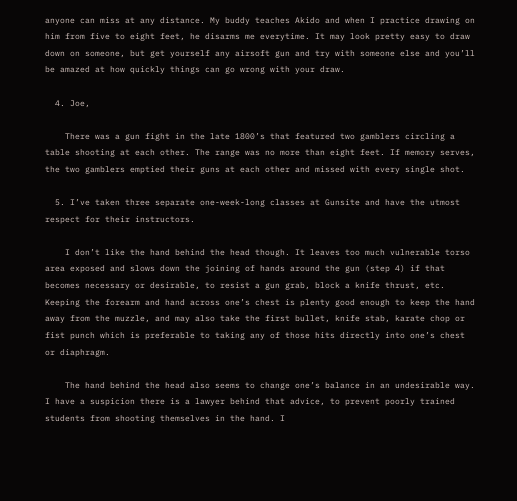anyone can miss at any distance. My buddy teaches Akido and when I practice drawing on him from five to eight feet, he disarms me everytime. It may look pretty easy to draw down on someone, but get yourself any airsoft gun and try with someone else and you’ll be amazed at how quickly things can go wrong with your draw.

  4. Joe,

    There was a gun fight in the late 1800’s that featured two gamblers circling a table shooting at each other. The range was no more than eight feet. If memory serves, the two gamblers emptied their guns at each other and missed with every single shot.

  5. I’ve taken three separate one-week-long classes at Gunsite and have the utmost respect for their instructors.

    I don’t like the hand behind the head though. It leaves too much vulnerable torso area exposed and slows down the joining of hands around the gun (step 4) if that becomes necessary or desirable, to resist a gun grab, block a knife thrust, etc. Keeping the forearm and hand across one’s chest is plenty good enough to keep the hand away from the muzzle, and may also take the first bullet, knife stab, karate chop or fist punch which is preferable to taking any of those hits directly into one’s chest or diaphragm.

    The hand behind the head also seems to change one’s balance in an undesirable way. I have a suspicion there is a lawyer behind that advice, to prevent poorly trained students from shooting themselves in the hand. I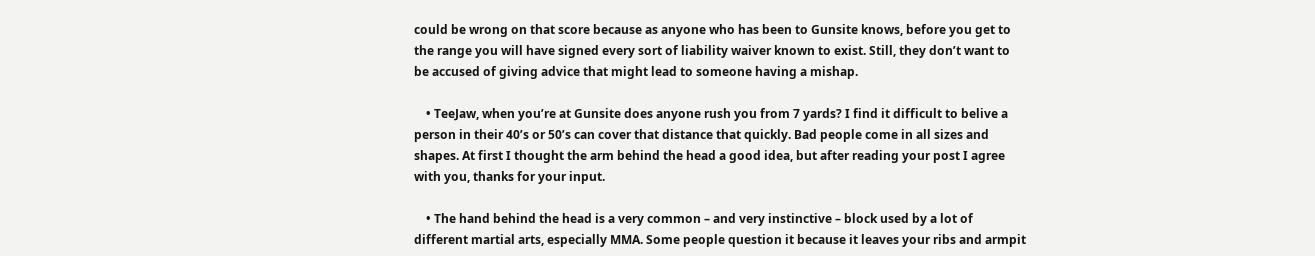could be wrong on that score because as anyone who has been to Gunsite knows, before you get to the range you will have signed every sort of liability waiver known to exist. Still, they don’t want to be accused of giving advice that might lead to someone having a mishap.

    • TeeJaw, when you’re at Gunsite does anyone rush you from 7 yards? I find it difficult to belive a person in their 40’s or 50’s can cover that distance that quickly. Bad people come in all sizes and shapes. At first I thought the arm behind the head a good idea, but after reading your post I agree with you, thanks for your input.

    • The hand behind the head is a very common – and very instinctive – block used by a lot of different martial arts, especially MMA. Some people question it because it leaves your ribs and armpit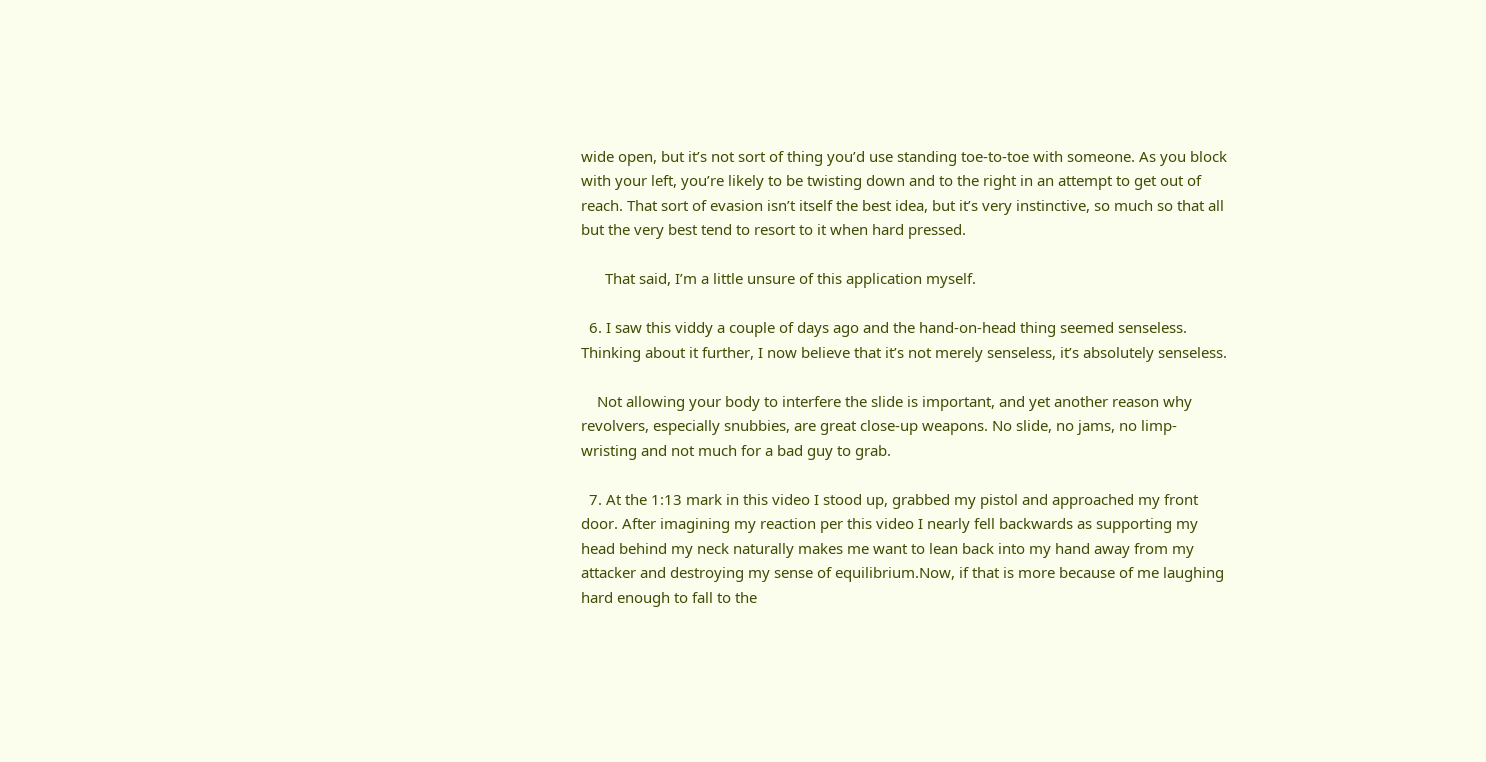wide open, but it’s not sort of thing you’d use standing toe-to-toe with someone. As you block with your left, you’re likely to be twisting down and to the right in an attempt to get out of reach. That sort of evasion isn’t itself the best idea, but it’s very instinctive, so much so that all but the very best tend to resort to it when hard pressed.

      That said, I’m a little unsure of this application myself.

  6. I saw this viddy a couple of days ago and the hand-on-head thing seemed senseless. Thinking about it further, I now believe that it’s not merely senseless, it’s absolutely senseless.

    Not allowing your body to interfere the slide is important, and yet another reason why revolvers, especially snubbies, are great close-up weapons. No slide, no jams, no limp-wristing and not much for a bad guy to grab.

  7. At the 1:13 mark in this video I stood up, grabbed my pistol and approached my front door. After imagining my reaction per this video I nearly fell backwards as supporting my head behind my neck naturally makes me want to lean back into my hand away from my attacker and destroying my sense of equilibrium.Now, if that is more because of me laughing hard enough to fall to the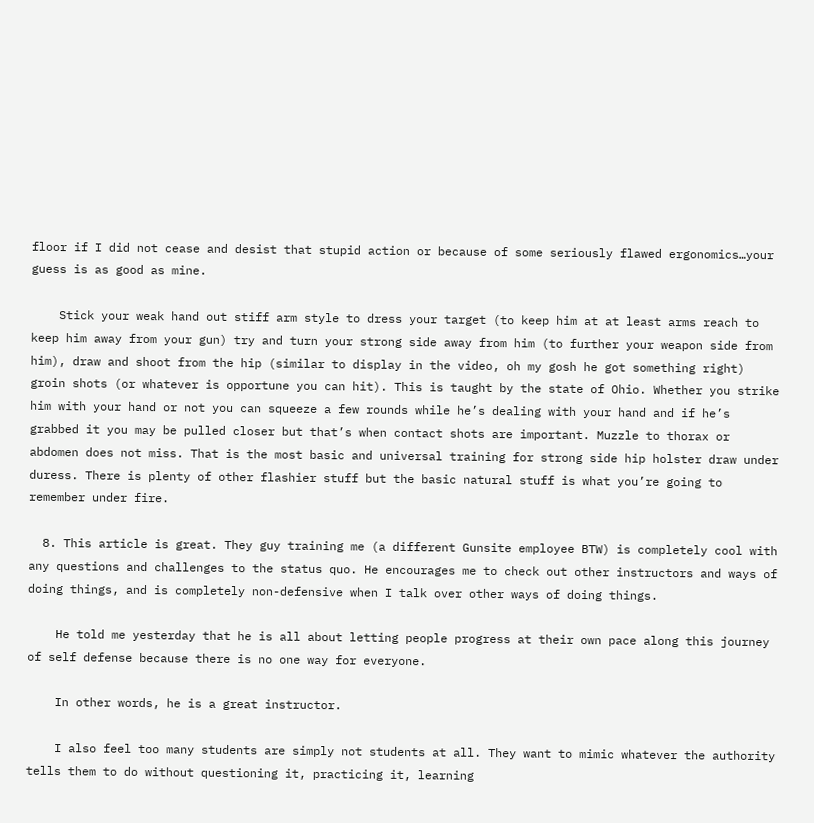floor if I did not cease and desist that stupid action or because of some seriously flawed ergonomics…your guess is as good as mine.

    Stick your weak hand out stiff arm style to dress your target (to keep him at at least arms reach to keep him away from your gun) try and turn your strong side away from him (to further your weapon side from him), draw and shoot from the hip (similar to display in the video, oh my gosh he got something right) groin shots (or whatever is opportune you can hit). This is taught by the state of Ohio. Whether you strike him with your hand or not you can squeeze a few rounds while he’s dealing with your hand and if he’s grabbed it you may be pulled closer but that’s when contact shots are important. Muzzle to thorax or abdomen does not miss. That is the most basic and universal training for strong side hip holster draw under duress. There is plenty of other flashier stuff but the basic natural stuff is what you’re going to remember under fire.

  8. This article is great. They guy training me (a different Gunsite employee BTW) is completely cool with any questions and challenges to the status quo. He encourages me to check out other instructors and ways of doing things, and is completely non-defensive when I talk over other ways of doing things.

    He told me yesterday that he is all about letting people progress at their own pace along this journey of self defense because there is no one way for everyone.

    In other words, he is a great instructor.

    I also feel too many students are simply not students at all. They want to mimic whatever the authority tells them to do without questioning it, practicing it, learning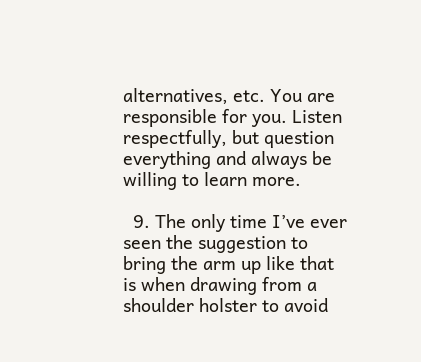alternatives, etc. You are responsible for you. Listen respectfully, but question everything and always be willing to learn more.

  9. The only time I’ve ever seen the suggestion to bring the arm up like that is when drawing from a shoulder holster to avoid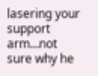lasering your support arm…not sure why he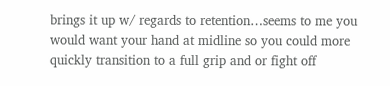brings it up w/ regards to retention…seems to me you would want your hand at midline so you could more quickly transition to a full grip and or fight off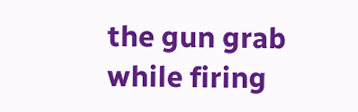the gun grab while firing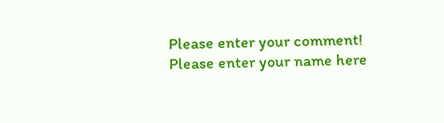Please enter your comment!
Please enter your name here